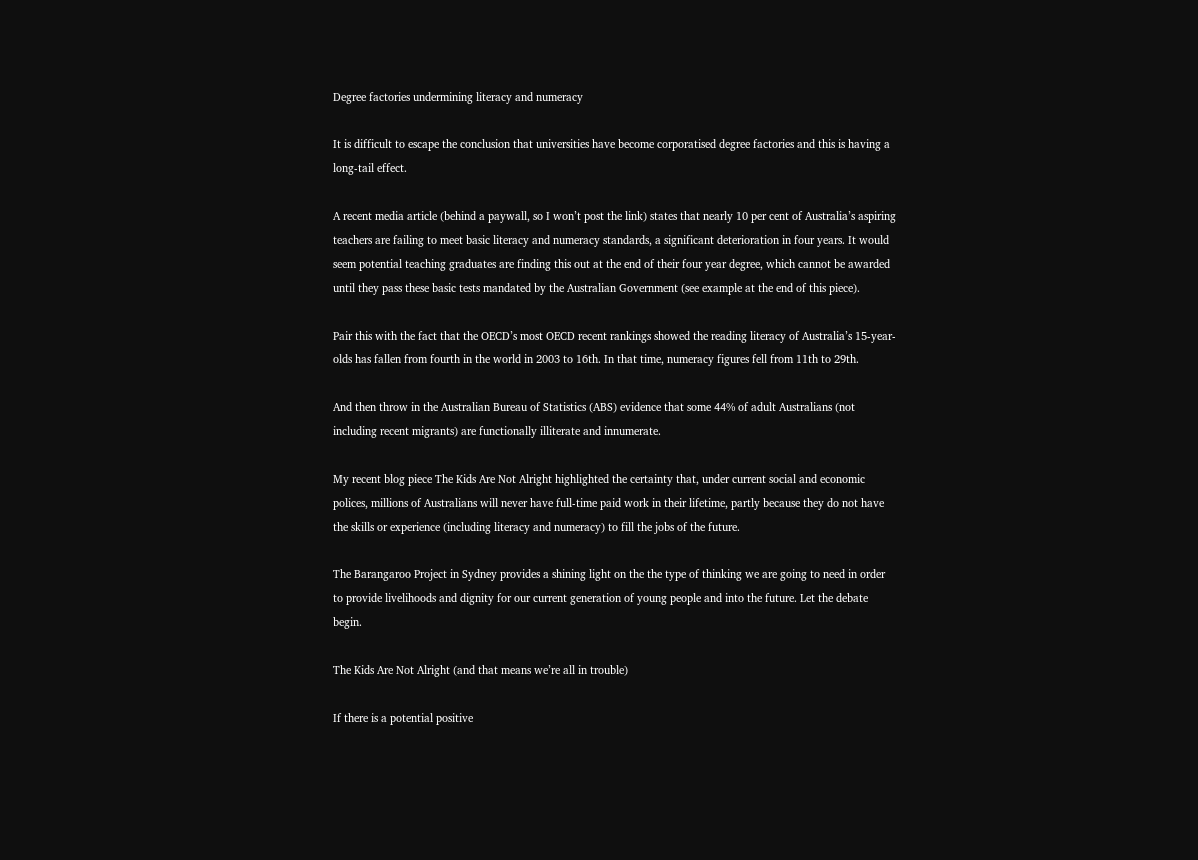Degree factories undermining literacy and numeracy

It is difficult to escape the conclusion that universities have become corporatised degree factories and this is having a long-tail effect.

A recent media article (behind a paywall, so I won’t post the link) states that nearly 10 per cent of Australia’s aspiring teachers are failing to meet basic literacy and numeracy standards, a significant deterioration in four years. It would seem potential teaching graduates are finding this out at the end of their four year degree, which cannot be awarded until they pass these basic tests mandated by the Australian Government (see example at the end of this piece).

Pair this with the fact that the OECD’s most OECD recent rankings showed the reading literacy of Australia’s 15-year-olds has fallen from fourth in the world in 2003 to 16th. In that time, numeracy figures fell from 11th to 29th.

And then throw in the Australian Bureau of Statistics (ABS) evidence that some 44% of adult Australians (not including recent migrants) are functionally illiterate and innumerate.

My recent blog piece The Kids Are Not Alright highlighted the certainty that, under current social and economic polices, millions of Australians will never have full-time paid work in their lifetime, partly because they do not have the skills or experience (including literacy and numeracy) to fill the jobs of the future.

The Barangaroo Project in Sydney provides a shining light on the the type of thinking we are going to need in order to provide livelihoods and dignity for our current generation of young people and into the future. Let the debate begin.

The Kids Are Not Alright (and that means we’re all in trouble)

If there is a potential positive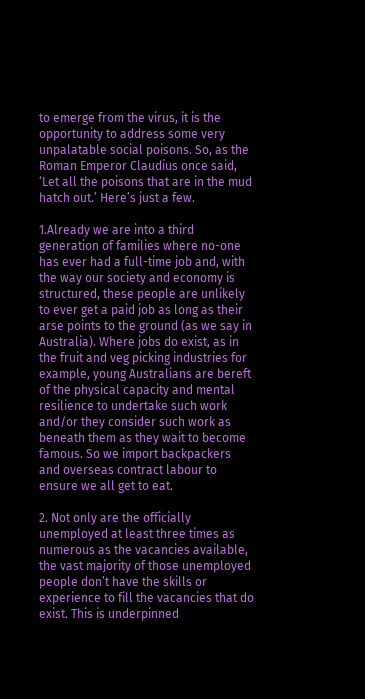to emerge from the virus, it is the opportunity to address some very unpalatable social poisons. So, as the Roman Emperor Claudius once said, ‘Let all the poisons that are in the mud hatch out.’ Here’s just a few.

1.Already we are into a third generation of families where no-one has ever had a full-time job and, with the way our society and economy is structured, these people are unlikely to ever get a paid job as long as their arse points to the ground (as we say in Australia). Where jobs do exist, as in the fruit and veg picking industries for example, young Australians are bereft of the physical capacity and mental resilience to undertake such work and/or they consider such work as beneath them as they wait to become famous. So we import backpackers and overseas contract labour to ensure we all get to eat.

2. Not only are the officially unemployed at least three times as numerous as the vacancies available, the vast majority of those unemployed people don’t have the skills or experience to fill the vacancies that do exist. This is underpinned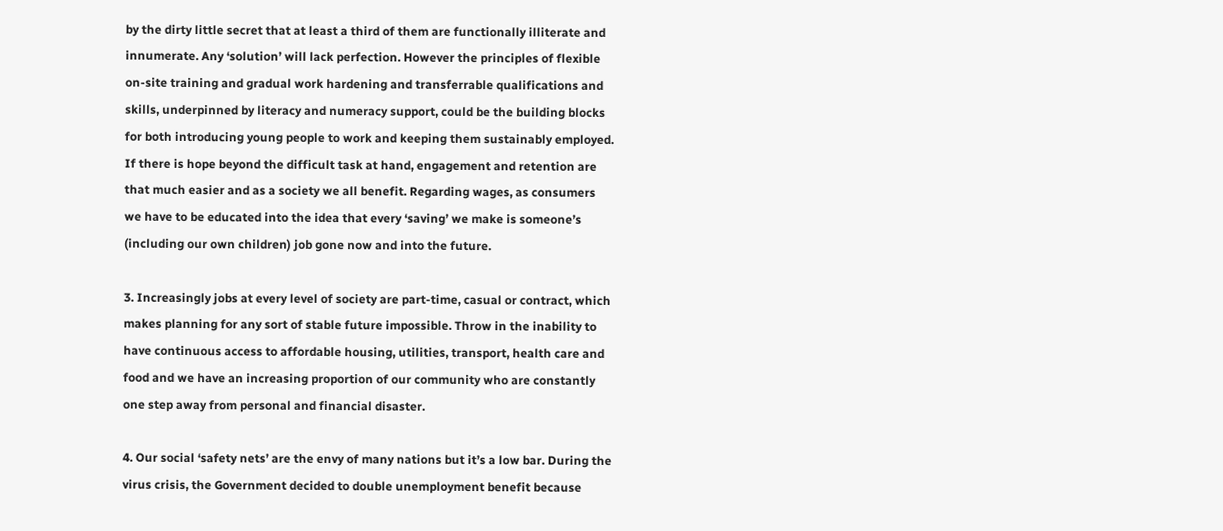by the dirty little secret that at least a third of them are functionally illiterate and innumerate. Any ‘solution’ will lack perfection. However the principles of flexible on-site training and gradual work hardening and transferrable qualifications and skills, underpinned by literacy and numeracy support, could be the building blocks for both introducing young people to work and keeping them sustainably employed. If there is hope beyond the difficult task at hand, engagement and retention are that much easier and as a society we all benefit. Regarding wages, as consumers we have to be educated into the idea that every ‘saving’ we make is someone’s (including our own children) job gone now and into the future.

3. Increasingly jobs at every level of society are part-time, casual or contract, which makes planning for any sort of stable future impossible. Throw in the inability to have continuous access to affordable housing, utilities, transport, health care and food and we have an increasing proportion of our community who are constantly one step away from personal and financial disaster.

4. Our social ‘safety nets’ are the envy of many nations but it’s a low bar. During the virus crisis, the Government decided to double unemployment benefit because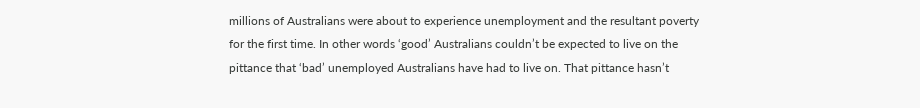millions of Australians were about to experience unemployment and the resultant poverty for the first time. In other words ‘good’ Australians couldn’t be expected to live on the pittance that ‘bad’ unemployed Australians have had to live on. That pittance hasn’t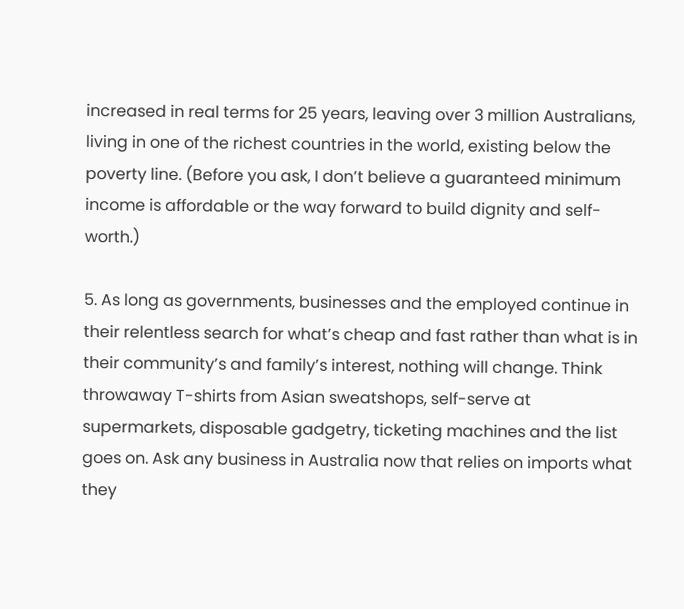increased in real terms for 25 years, leaving over 3 million Australians, living in one of the richest countries in the world, existing below the poverty line. (Before you ask, I don’t believe a guaranteed minimum income is affordable or the way forward to build dignity and self-worth.)

5. As long as governments, businesses and the employed continue in their relentless search for what’s cheap and fast rather than what is in their community’s and family’s interest, nothing will change. Think throwaway T-shirts from Asian sweatshops, self-serve at supermarkets, disposable gadgetry, ticketing machines and the list goes on. Ask any business in Australia now that relies on imports what they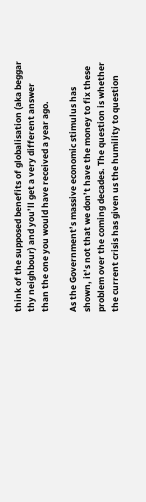think of the supposed benefits of globalisation (aka beggar thy neighbour) and you’ll get a very different answer than the one you would have received a year ago.

As the Government’s massive economic stimulus has shown, it’s not that we don’t have the money to fix these problem over the coming decades. The question is whether the current crisis has given us the humility to question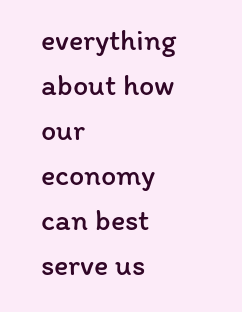everything about how our economy can best serve us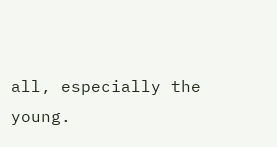all, especially the young.